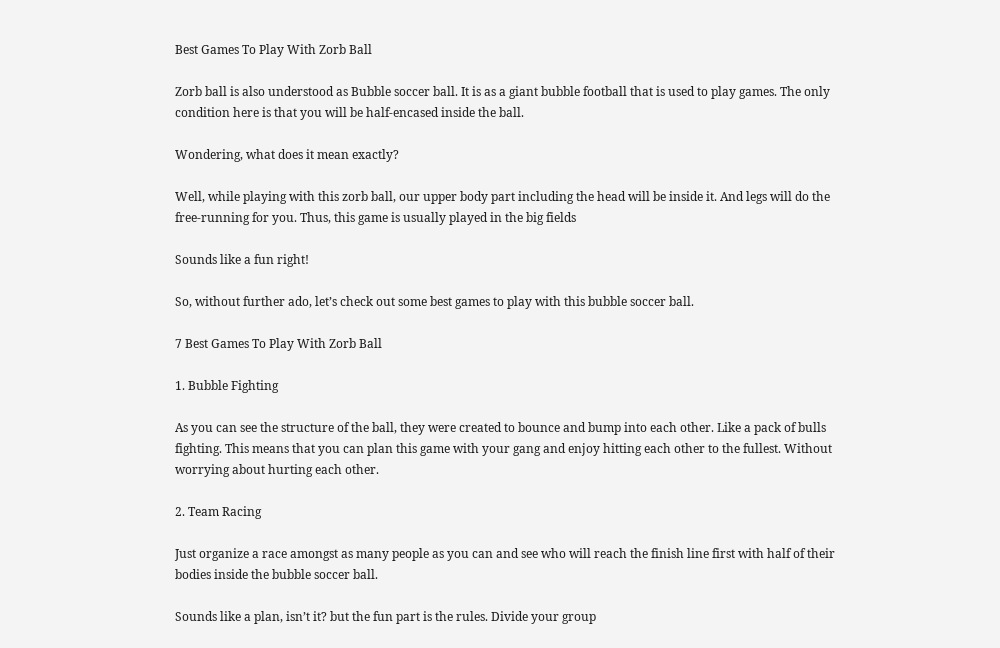Best Games To Play With Zorb Ball

Zorb ball is also understood as Bubble soccer ball. It is as a giant bubble football that is used to play games. The only condition here is that you will be half-encased inside the ball.

Wondering, what does it mean exactly?

Well, while playing with this zorb ball, our upper body part including the head will be inside it. And legs will do the free-running for you. Thus, this game is usually played in the big fields

Sounds like a fun right!

So, without further ado, let’s check out some best games to play with this bubble soccer ball.

7 Best Games To Play With Zorb Ball

1. Bubble Fighting

As you can see the structure of the ball, they were created to bounce and bump into each other. Like a pack of bulls fighting. This means that you can plan this game with your gang and enjoy hitting each other to the fullest. Without worrying about hurting each other.

2. Team Racing

Just organize a race amongst as many people as you can and see who will reach the finish line first with half of their bodies inside the bubble soccer ball.

Sounds like a plan, isn’t it? but the fun part is the rules. Divide your group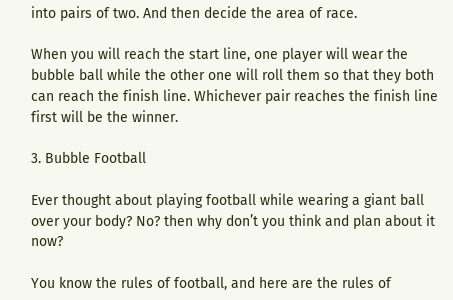into pairs of two. And then decide the area of race.

When you will reach the start line, one player will wear the bubble ball while the other one will roll them so that they both can reach the finish line. Whichever pair reaches the finish line first will be the winner.

3. Bubble Football

Ever thought about playing football while wearing a giant ball over your body? No? then why don’t you think and plan about it now?

You know the rules of football, and here are the rules of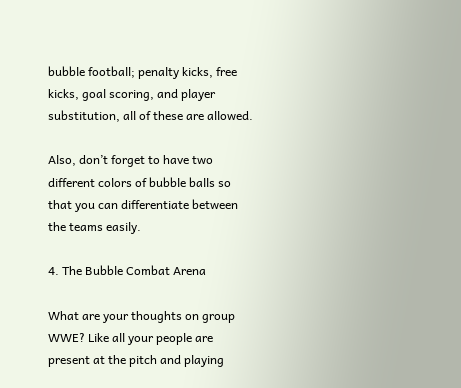bubble football; penalty kicks, free kicks, goal scoring, and player substitution, all of these are allowed.

Also, don’t forget to have two different colors of bubble balls so that you can differentiate between the teams easily.

4. The Bubble Combat Arena

What are your thoughts on group WWE? Like all your people are present at the pitch and playing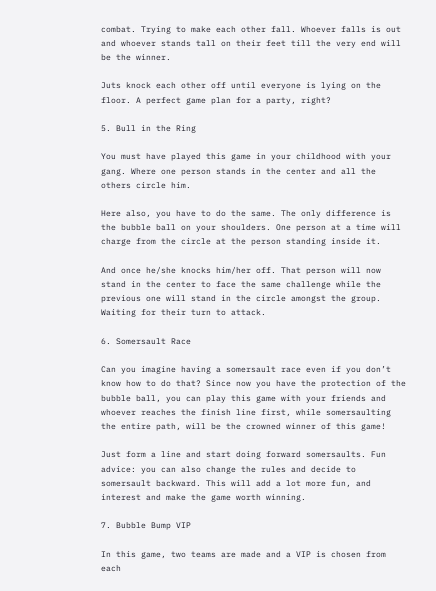combat. Trying to make each other fall. Whoever falls is out and whoever stands tall on their feet till the very end will be the winner.

Juts knock each other off until everyone is lying on the floor. A perfect game plan for a party, right?

5. Bull in the Ring

You must have played this game in your childhood with your gang. Where one person stands in the center and all the others circle him.

Here also, you have to do the same. The only difference is the bubble ball on your shoulders. One person at a time will charge from the circle at the person standing inside it.

And once he/she knocks him/her off. That person will now stand in the center to face the same challenge while the previous one will stand in the circle amongst the group. Waiting for their turn to attack.

6. Somersault Race

Can you imagine having a somersault race even if you don’t know how to do that? Since now you have the protection of the bubble ball, you can play this game with your friends and whoever reaches the finish line first, while somersaulting the entire path, will be the crowned winner of this game!

Just form a line and start doing forward somersaults. Fun advice: you can also change the rules and decide to somersault backward. This will add a lot more fun, and interest and make the game worth winning.

7. Bubble Bump VIP

In this game, two teams are made and a VIP is chosen from each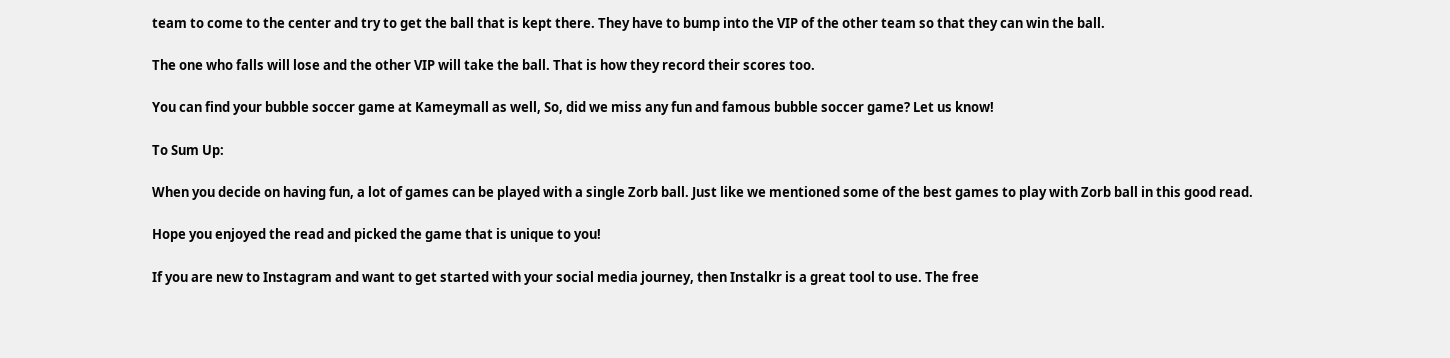team to come to the center and try to get the ball that is kept there. They have to bump into the VIP of the other team so that they can win the ball.

The one who falls will lose and the other VIP will take the ball. That is how they record their scores too.

You can find your bubble soccer game at Kameymall as well, So, did we miss any fun and famous bubble soccer game? Let us know!

To Sum Up:

When you decide on having fun, a lot of games can be played with a single Zorb ball. Just like we mentioned some of the best games to play with Zorb ball in this good read.

Hope you enjoyed the read and picked the game that is unique to you!

If you are new to Instagram and want to get started with your social media journey, then Instalkr is a great tool to use. The free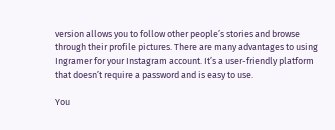version allows you to follow other people’s stories and browse through their profile pictures. There are many advantages to using Ingramer for your Instagram account. It’s a user-friendly platform that doesn’t require a password and is easy to use.

You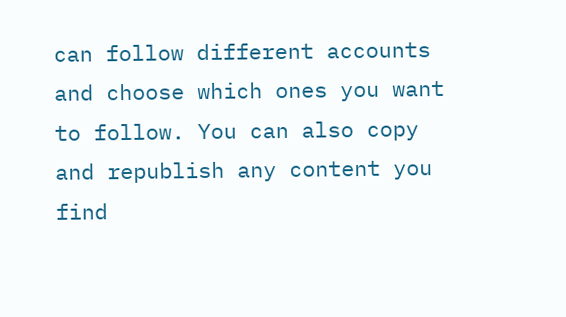can follow different accounts and choose which ones you want to follow. You can also copy and republish any content you find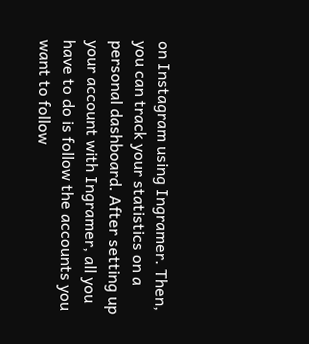on Instagram using Ingramer. Then, you can track your statistics on a personal dashboard. After setting up your account with Ingramer, all you have to do is follow the accounts you want to follow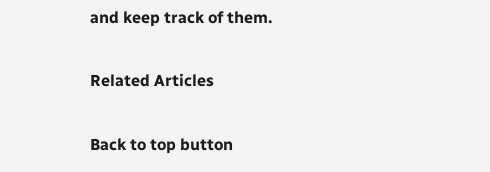and keep track of them.

Related Articles

Back to top button